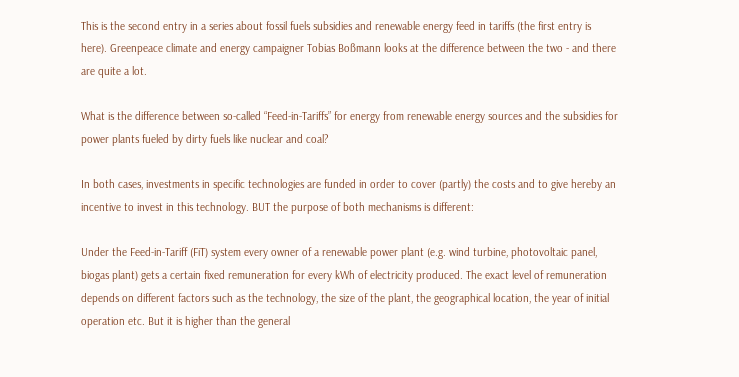This is the second entry in a series about fossil fuels subsidies and renewable energy feed in tariffs (the first entry is here). Greenpeace climate and energy campaigner Tobias Boßmann looks at the difference between the two - and there are quite a lot.

What is the difference between so-called “Feed-in-Tariffs” for energy from renewable energy sources and the subsidies for power plants fueled by dirty fuels like nuclear and coal?

In both cases, investments in specific technologies are funded in order to cover (partly) the costs and to give hereby an incentive to invest in this technology. BUT the purpose of both mechanisms is different:

Under the Feed-in-Tariff (FiT) system every owner of a renewable power plant (e.g. wind turbine, photovoltaic panel, biogas plant) gets a certain fixed remuneration for every kWh of electricity produced. The exact level of remuneration depends on different factors such as the technology, the size of the plant, the geographical location, the year of initial operation etc. But it is higher than the general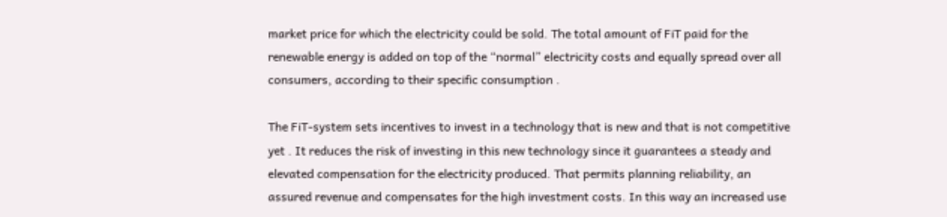market price for which the electricity could be sold. The total amount of FiT paid for the renewable energy is added on top of the “normal” electricity costs and equally spread over all consumers, according to their specific consumption .

The FiT-system sets incentives to invest in a technology that is new and that is not competitive yet . It reduces the risk of investing in this new technology since it guarantees a steady and elevated compensation for the electricity produced. That permits planning reliability, an assured revenue and compensates for the high investment costs. In this way an increased use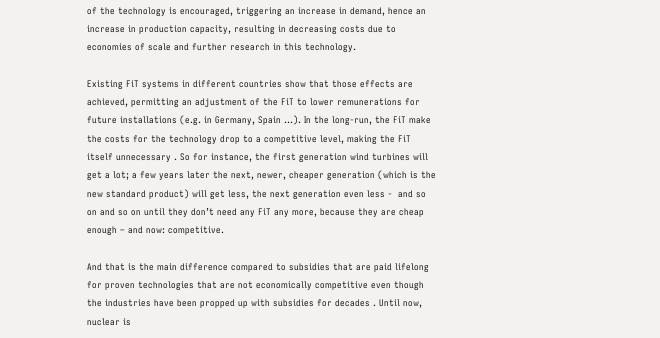of the technology is encouraged, triggering an increase in demand, hence an increase in production capacity, resulting in decreasing costs due to economies of scale and further research in this technology.

Existing FiT systems in different countries show that those effects are achieved, permitting an adjustment of the FiT to lower remunerations for future installations (e.g. in Germany, Spain …). In the long-run, the FiT make the costs for the technology drop to a competitive level, making the FiT itself unnecessary . So for instance, the first generation wind turbines will get a lot; a few years later the next, newer, cheaper generation (which is the new standard product) will get less, the next generation even less -  and so on and so on until they don’t need any FiT any more, because they are cheap enough – and now: competitive.

And that is the main difference compared to subsidies that are paid lifelong for proven technologies that are not economically competitive even though the industries have been propped up with subsidies for decades . Until now, nuclear is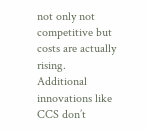not only not competitive but costs are actually rising. Additional innovations like CCS don’t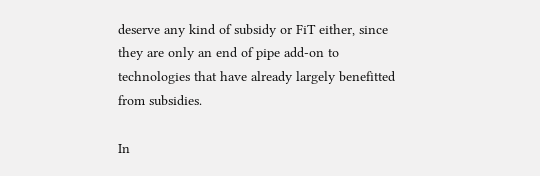deserve any kind of subsidy or FiT either, since they are only an end of pipe add-on to technologies that have already largely benefitted from subsidies.

In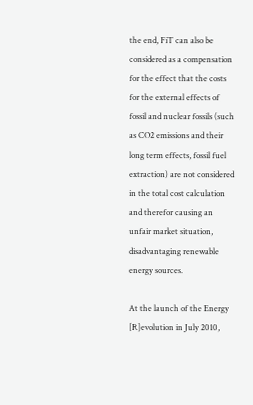the end, FiT can also be considered as a compensation for the effect that the costs for the external effects of fossil and nuclear fossils (such as CO2 emissions and their long term effects, fossil fuel extraction) are not considered in the total cost calculation and therefor causing an unfair market situation, disadvantaging renewable energy sources.

At the launch of the Energy [R]evolution in July 2010,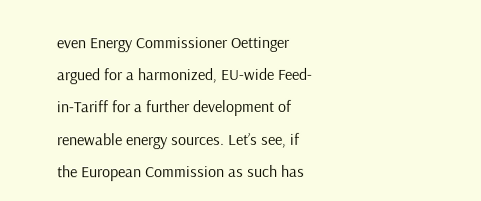even Energy Commissioner Oettinger argued for a harmonized, EU-wide Feed-in-Tariff for a further development of renewable energy sources. Let’s see, if the European Commission as such has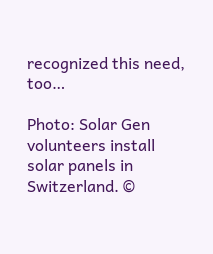recognized this need, too…

Photo: Solar Gen volunteers install solar panels in Switzerland. ©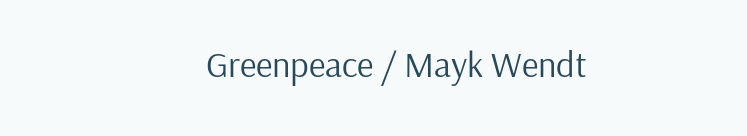Greenpeace / Mayk Wendt